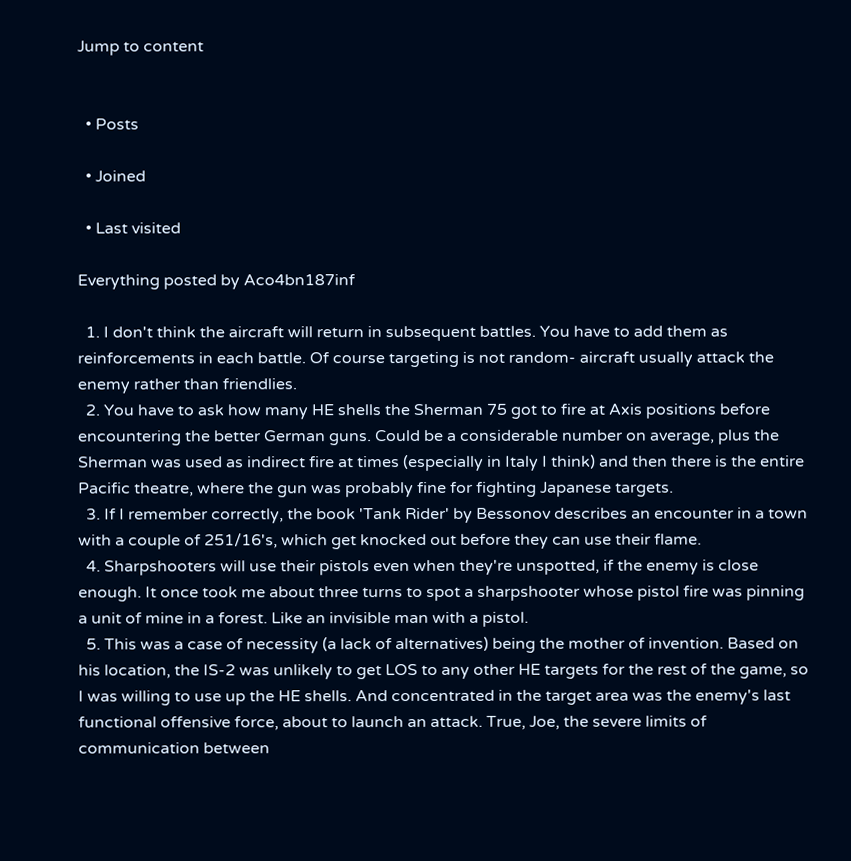Jump to content


  • Posts

  • Joined

  • Last visited

Everything posted by Aco4bn187inf

  1. I don't think the aircraft will return in subsequent battles. You have to add them as reinforcements in each battle. Of course targeting is not random- aircraft usually attack the enemy rather than friendlies.
  2. You have to ask how many HE shells the Sherman 75 got to fire at Axis positions before encountering the better German guns. Could be a considerable number on average, plus the Sherman was used as indirect fire at times (especially in Italy I think) and then there is the entire Pacific theatre, where the gun was probably fine for fighting Japanese targets.
  3. If I remember correctly, the book 'Tank Rider' by Bessonov describes an encounter in a town with a couple of 251/16's, which get knocked out before they can use their flame.
  4. Sharpshooters will use their pistols even when they're unspotted, if the enemy is close enough. It once took me about three turns to spot a sharpshooter whose pistol fire was pinning a unit of mine in a forest. Like an invisible man with a pistol.
  5. This was a case of necessity (a lack of alternatives) being the mother of invention. Based on his location, the IS-2 was unlikely to get LOS to any other HE targets for the rest of the game, so I was willing to use up the HE shells. And concentrated in the target area was the enemy's last functional offensive force, about to launch an attack. True, Joe, the severe limits of communication between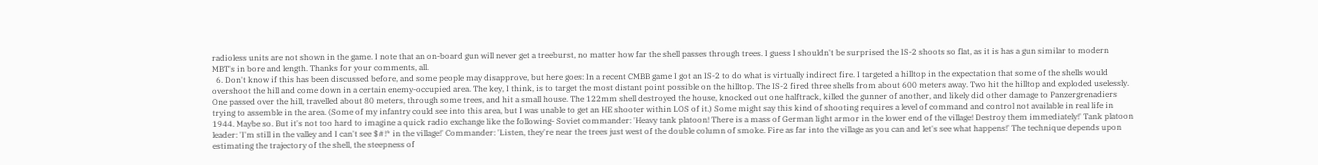radioless units are not shown in the game. I note that an on-board gun will never get a treeburst, no matter how far the shell passes through trees. I guess I shouldn't be surprised the IS-2 shoots so flat, as it is has a gun similar to modern MBT's in bore and length. Thanks for your comments, all.
  6. Don't know if this has been discussed before, and some people may disapprove, but here goes: In a recent CMBB game I got an IS-2 to do what is virtually indirect fire. I targeted a hilltop in the expectation that some of the shells would overshoot the hill and come down in a certain enemy-occupied area. The key, I think, is to target the most distant point possible on the hilltop. The IS-2 fired three shells from about 600 meters away. Two hit the hilltop and exploded uselessly. One passed over the hill, travelled about 80 meters, through some trees, and hit a small house. The 122mm shell destroyed the house, knocked out one halftrack, killed the gunner of another, and likely did other damage to Panzergrenadiers trying to assemble in the area. (Some of my infantry could see into this area, but I was unable to get an HE shooter within LOS of it.) Some might say this kind of shooting requires a level of command and control not available in real life in 1944. Maybe so. But it's not too hard to imagine a quick radio exchange like the following- Soviet commander: 'Heavy tank platoon! There is a mass of German light armor in the lower end of the village! Destroy them immediately!' Tank platoon leader: 'I'm still in the valley and I can't see $#!* in the village!' Commander: 'Listen, they're near the trees just west of the double column of smoke. Fire as far into the village as you can and let's see what happens!' The technique depends upon estimating the trajectory of the shell, the steepness of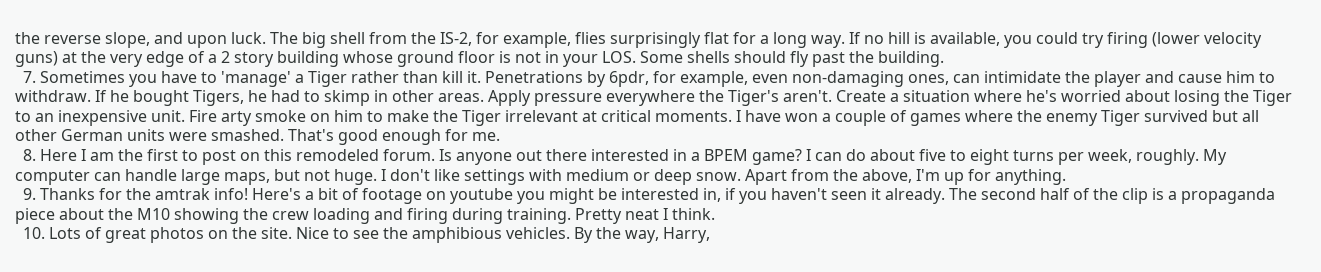the reverse slope, and upon luck. The big shell from the IS-2, for example, flies surprisingly flat for a long way. If no hill is available, you could try firing (lower velocity guns) at the very edge of a 2 story building whose ground floor is not in your LOS. Some shells should fly past the building.
  7. Sometimes you have to 'manage' a Tiger rather than kill it. Penetrations by 6pdr, for example, even non-damaging ones, can intimidate the player and cause him to withdraw. If he bought Tigers, he had to skimp in other areas. Apply pressure everywhere the Tiger's aren't. Create a situation where he's worried about losing the Tiger to an inexpensive unit. Fire arty smoke on him to make the Tiger irrelevant at critical moments. I have won a couple of games where the enemy Tiger survived but all other German units were smashed. That's good enough for me.
  8. Here I am the first to post on this remodeled forum. Is anyone out there interested in a BPEM game? I can do about five to eight turns per week, roughly. My computer can handle large maps, but not huge. I don't like settings with medium or deep snow. Apart from the above, I'm up for anything.
  9. Thanks for the amtrak info! Here's a bit of footage on youtube you might be interested in, if you haven't seen it already. The second half of the clip is a propaganda piece about the M10 showing the crew loading and firing during training. Pretty neat I think.
  10. Lots of great photos on the site. Nice to see the amphibious vehicles. By the way, Harry,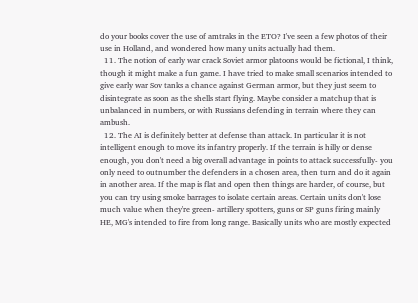do your books cover the use of amtraks in the ETO? I've seen a few photos of their use in Holland, and wondered how many units actually had them.
  11. The notion of early war crack Soviet armor platoons would be fictional, I think, though it might make a fun game. I have tried to make small scenarios intended to give early war Sov tanks a chance against German armor, but they just seem to disintegrate as soon as the shells start flying. Maybe consider a matchup that is unbalanced in numbers, or with Russians defending in terrain where they can ambush.
  12. The AI is definitely better at defense than attack. In particular it is not intelligent enough to move its infantry properly. If the terrain is hilly or dense enough, you don't need a big overall advantage in points to attack successfully- you only need to outnumber the defenders in a chosen area, then turn and do it again in another area. If the map is flat and open then things are harder, of course, but you can try using smoke barrages to isolate certain areas. Certain units don't lose much value when they're green- artillery spotters, guns or SP guns firing mainly HE, MG's intended to fire from long range. Basically units who are mostly expected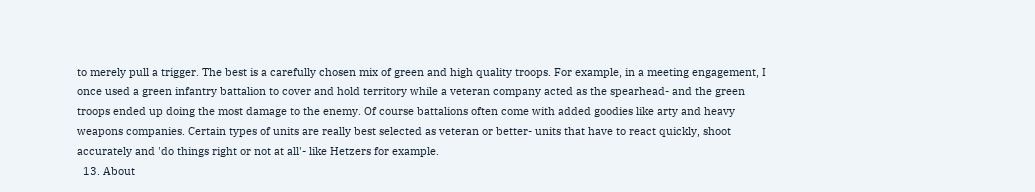to merely pull a trigger. The best is a carefully chosen mix of green and high quality troops. For example, in a meeting engagement, I once used a green infantry battalion to cover and hold territory while a veteran company acted as the spearhead- and the green troops ended up doing the most damage to the enemy. Of course battalions often come with added goodies like arty and heavy weapons companies. Certain types of units are really best selected as veteran or better- units that have to react quickly, shoot accurately and 'do things right or not at all'- like Hetzers for example.
  13. About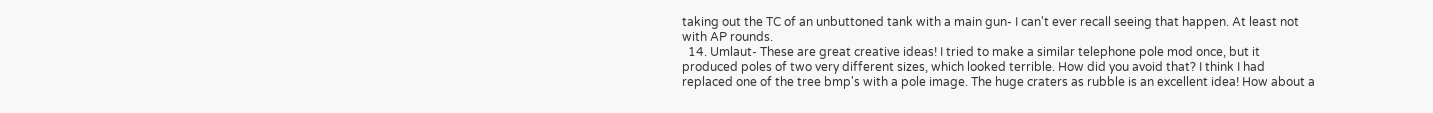taking out the TC of an unbuttoned tank with a main gun- I can't ever recall seeing that happen. At least not with AP rounds.
  14. Umlaut- These are great creative ideas! I tried to make a similar telephone pole mod once, but it produced poles of two very different sizes, which looked terrible. How did you avoid that? I think I had replaced one of the tree bmp's with a pole image. The huge craters as rubble is an excellent idea! How about a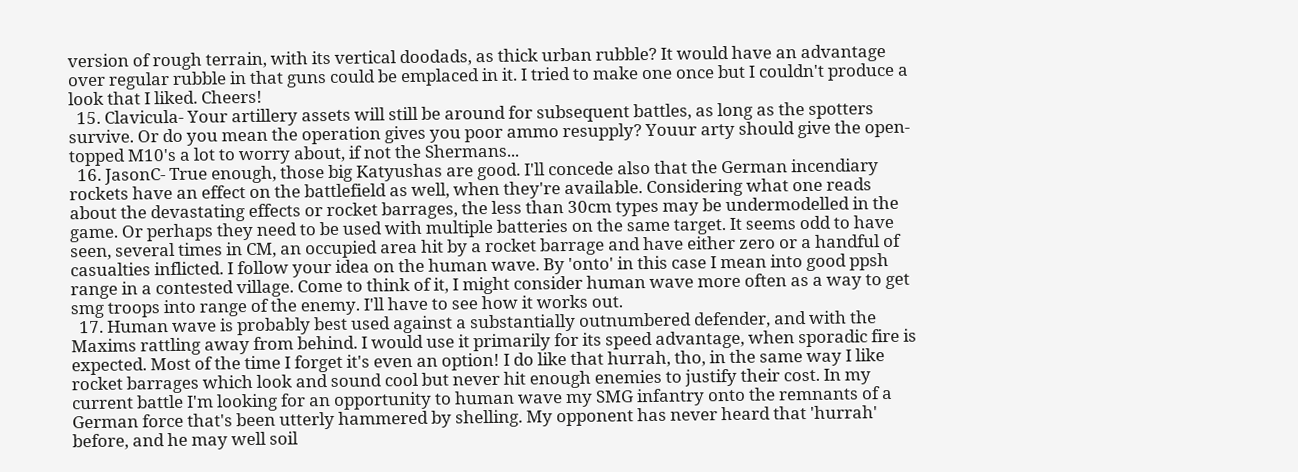version of rough terrain, with its vertical doodads, as thick urban rubble? It would have an advantage over regular rubble in that guns could be emplaced in it. I tried to make one once but I couldn't produce a look that I liked. Cheers!
  15. Clavicula- Your artillery assets will still be around for subsequent battles, as long as the spotters survive. Or do you mean the operation gives you poor ammo resupply? Youur arty should give the open-topped M10's a lot to worry about, if not the Shermans...
  16. JasonC- True enough, those big Katyushas are good. I'll concede also that the German incendiary rockets have an effect on the battlefield as well, when they're available. Considering what one reads about the devastating effects or rocket barrages, the less than 30cm types may be undermodelled in the game. Or perhaps they need to be used with multiple batteries on the same target. It seems odd to have seen, several times in CM, an occupied area hit by a rocket barrage and have either zero or a handful of casualties inflicted. I follow your idea on the human wave. By 'onto' in this case I mean into good ppsh range in a contested village. Come to think of it, I might consider human wave more often as a way to get smg troops into range of the enemy. I'll have to see how it works out.
  17. Human wave is probably best used against a substantially outnumbered defender, and with the Maxims rattling away from behind. I would use it primarily for its speed advantage, when sporadic fire is expected. Most of the time I forget it's even an option! I do like that hurrah, tho, in the same way I like rocket barrages which look and sound cool but never hit enough enemies to justify their cost. In my current battle I'm looking for an opportunity to human wave my SMG infantry onto the remnants of a German force that's been utterly hammered by shelling. My opponent has never heard that 'hurrah' before, and he may well soil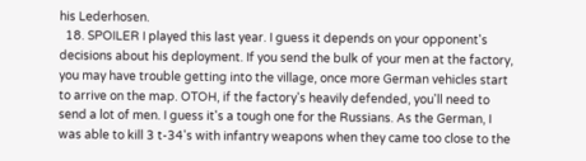his Lederhosen.
  18. SPOILER I played this last year. I guess it depends on your opponent's decisions about his deployment. If you send the bulk of your men at the factory, you may have trouble getting into the village, once more German vehicles start to arrive on the map. OTOH, if the factory's heavily defended, you'll need to send a lot of men. I guess it's a tough one for the Russians. As the German, I was able to kill 3 t-34's with infantry weapons when they came too close to the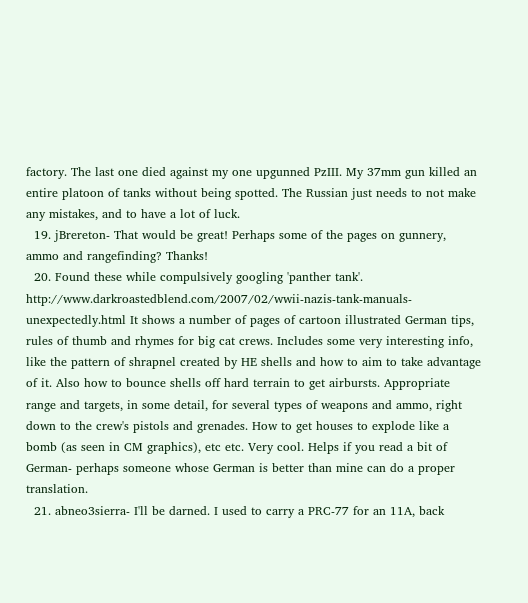factory. The last one died against my one upgunned PzIII. My 37mm gun killed an entire platoon of tanks without being spotted. The Russian just needs to not make any mistakes, and to have a lot of luck.
  19. jBrereton- That would be great! Perhaps some of the pages on gunnery, ammo and rangefinding? Thanks!
  20. Found these while compulsively googling 'panther tank'. http://www.darkroastedblend.com/2007/02/wwii-nazis-tank-manuals-unexpectedly.html It shows a number of pages of cartoon illustrated German tips, rules of thumb and rhymes for big cat crews. Includes some very interesting info, like the pattern of shrapnel created by HE shells and how to aim to take advantage of it. Also how to bounce shells off hard terrain to get airbursts. Appropriate range and targets, in some detail, for several types of weapons and ammo, right down to the crew's pistols and grenades. How to get houses to explode like a bomb (as seen in CM graphics), etc etc. Very cool. Helps if you read a bit of German- perhaps someone whose German is better than mine can do a proper translation.
  21. abneo3sierra- I'll be darned. I used to carry a PRC-77 for an 11A, back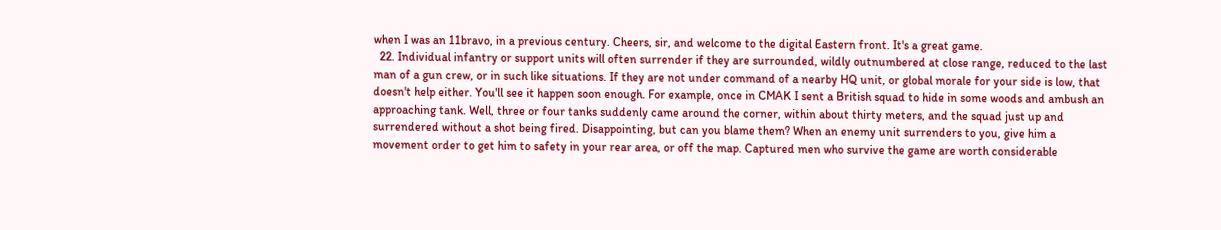when I was an 11bravo, in a previous century. Cheers, sir, and welcome to the digital Eastern front. It's a great game.
  22. Individual infantry or support units will often surrender if they are surrounded, wildly outnumbered at close range, reduced to the last man of a gun crew, or in such like situations. If they are not under command of a nearby HQ unit, or global morale for your side is low, that doesn't help either. You'll see it happen soon enough. For example, once in CMAK I sent a British squad to hide in some woods and ambush an approaching tank. Well, three or four tanks suddenly came around the corner, within about thirty meters, and the squad just up and surrendered without a shot being fired. Disappointing, but can you blame them? When an enemy unit surrenders to you, give him a movement order to get him to safety in your rear area, or off the map. Captured men who survive the game are worth considerable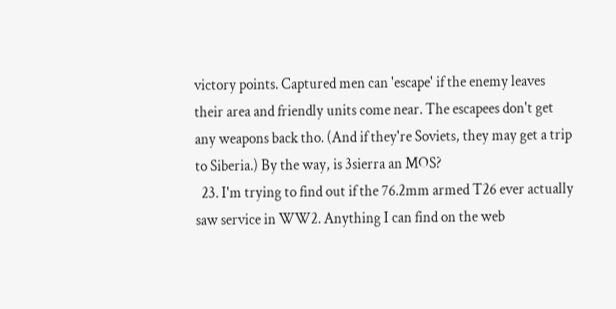victory points. Captured men can 'escape' if the enemy leaves their area and friendly units come near. The escapees don't get any weapons back tho. (And if they're Soviets, they may get a trip to Siberia.) By the way, is 3sierra an MOS?
  23. I'm trying to find out if the 76.2mm armed T26 ever actually saw service in WW2. Anything I can find on the web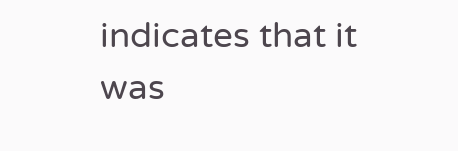indicates that it was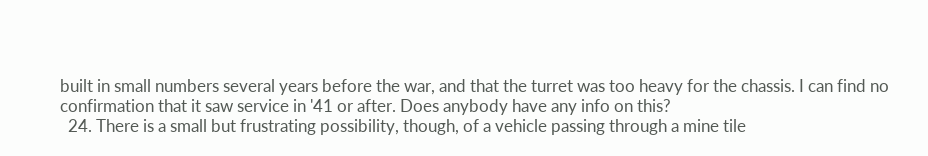built in small numbers several years before the war, and that the turret was too heavy for the chassis. I can find no confirmation that it saw service in '41 or after. Does anybody have any info on this?
  24. There is a small but frustrating possibility, though, of a vehicle passing through a mine tile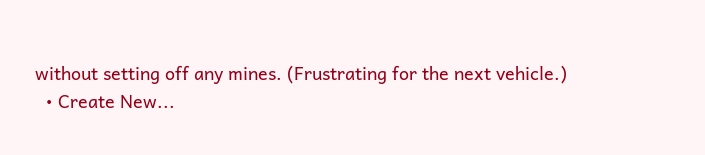without setting off any mines. (Frustrating for the next vehicle.)
  • Create New...